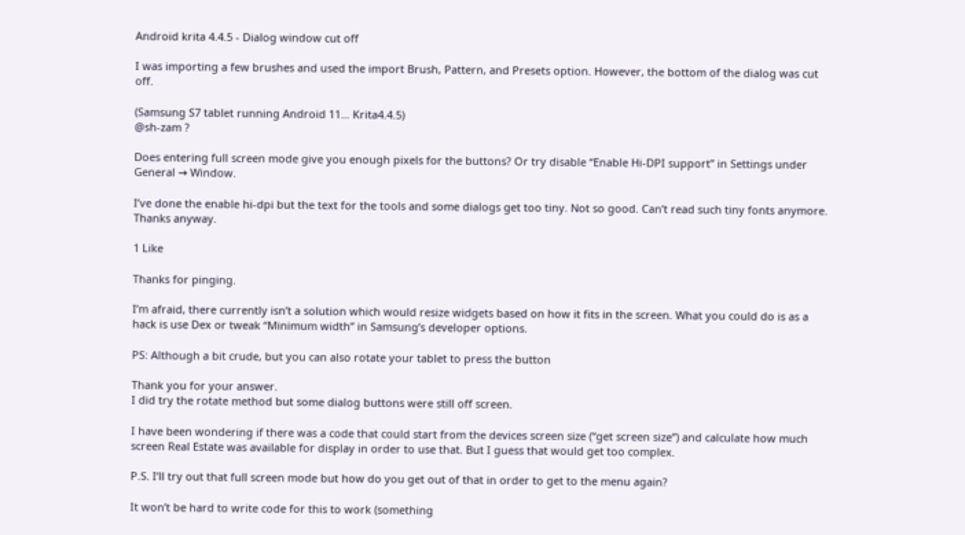Android krita 4.4.5 - Dialog window cut off

I was importing a few brushes and used the import Brush, Pattern, and Presets option. However, the bottom of the dialog was cut off.

(Samsung S7 tablet running Android 11… Krita4.4.5)
@sh-zam ?

Does entering full screen mode give you enough pixels for the buttons? Or try disable “Enable Hi-DPI support” in Settings under General → Window.

I’ve done the enable hi-dpi but the text for the tools and some dialogs get too tiny. Not so good. Can’t read such tiny fonts anymore.
Thanks anyway.

1 Like

Thanks for pinging.

I’m afraid, there currently isn’t a solution which would resize widgets based on how it fits in the screen. What you could do is as a hack is use Dex or tweak “Minimum width” in Samsung’s developer options.

PS: Although a bit crude, but you can also rotate your tablet to press the button

Thank you for your answer.
I did try the rotate method but some dialog buttons were still off screen.

I have been wondering if there was a code that could start from the devices screen size (“get screen size”) and calculate how much screen Real Estate was available for display in order to use that. But I guess that would get too complex.

P.S. I’ll try out that full screen mode but how do you get out of that in order to get to the menu again?

It won’t be hard to write code for this to work (something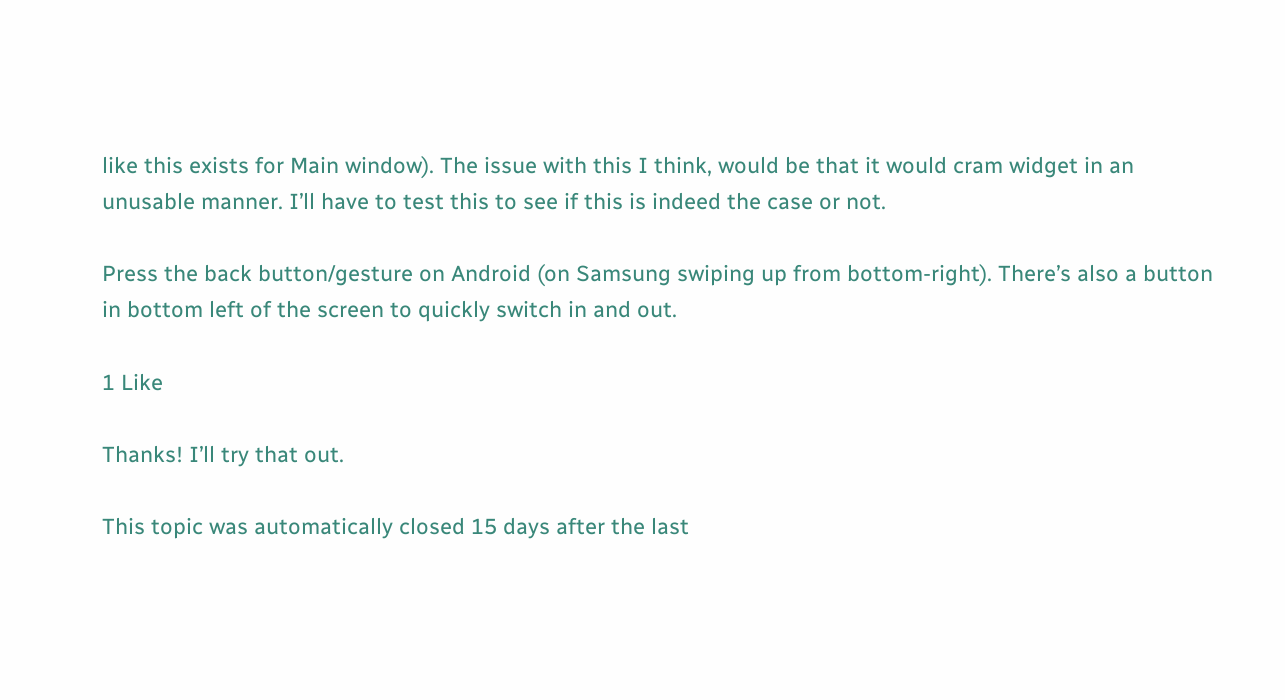like this exists for Main window). The issue with this I think, would be that it would cram widget in an unusable manner. I’ll have to test this to see if this is indeed the case or not.

Press the back button/gesture on Android (on Samsung swiping up from bottom-right). There’s also a button in bottom left of the screen to quickly switch in and out.

1 Like

Thanks! I’ll try that out.

This topic was automatically closed 15 days after the last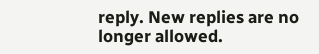reply. New replies are no longer allowed.